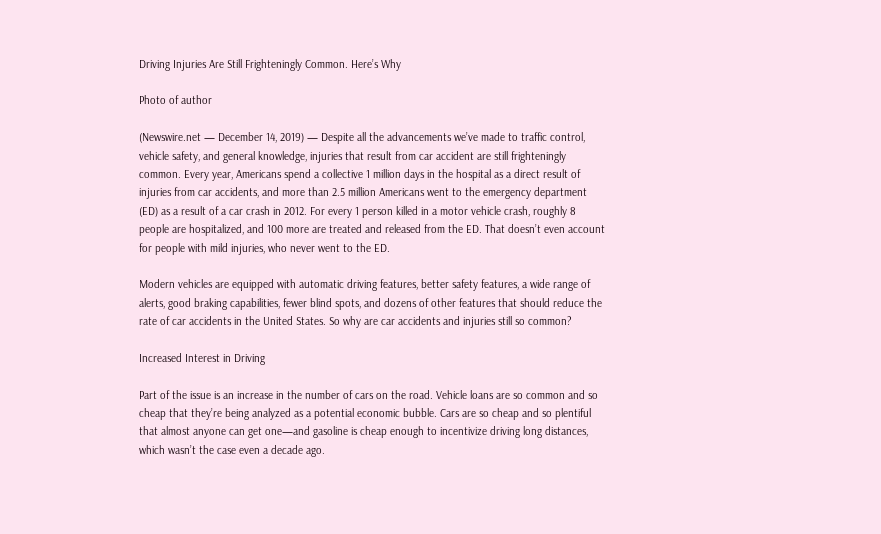Driving Injuries Are Still Frighteningly Common. Here’s Why

Photo of author

(Newswire.net — December 14, 2019) — Despite all the advancements we’ve made to traffic control, vehicle safety, and general knowledge, injuries that result from car accident are still frighteningly common. Every year, Americans spend a collective 1 million days in the hospital as a direct result of injuries from car accidents, and more than 2.5 million Americans went to the emergency department (ED) as a result of a car crash in 2012. For every 1 person killed in a motor vehicle crash, roughly 8 people are hospitalized, and 100 more are treated and released from the ED. That doesn’t even account for people with mild injuries, who never went to the ED.

Modern vehicles are equipped with automatic driving features, better safety features, a wide range of alerts, good braking capabilities, fewer blind spots, and dozens of other features that should reduce the rate of car accidents in the United States. So why are car accidents and injuries still so common?

Increased Interest in Driving

Part of the issue is an increase in the number of cars on the road. Vehicle loans are so common and so cheap that they’re being analyzed as a potential economic bubble. Cars are so cheap and so plentiful that almost anyone can get one—and gasoline is cheap enough to incentivize driving long distances, which wasn’t the case even a decade ago.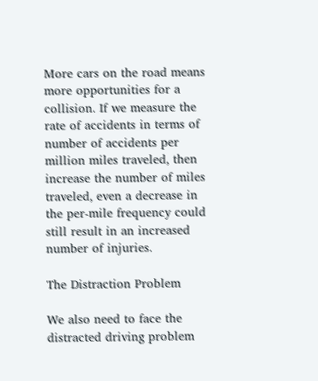More cars on the road means more opportunities for a collision. If we measure the rate of accidents in terms of number of accidents per million miles traveled, then increase the number of miles traveled, even a decrease in the per-mile frequency could still result in an increased number of injuries.

The Distraction Problem

We also need to face the distracted driving problem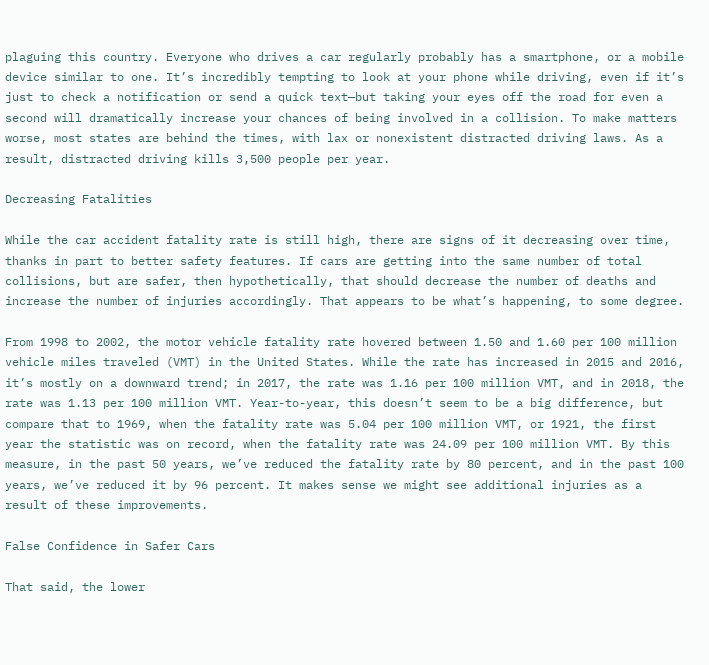plaguing this country. Everyone who drives a car regularly probably has a smartphone, or a mobile device similar to one. It’s incredibly tempting to look at your phone while driving, even if it’s just to check a notification or send a quick text—but taking your eyes off the road for even a second will dramatically increase your chances of being involved in a collision. To make matters worse, most states are behind the times, with lax or nonexistent distracted driving laws. As a result, distracted driving kills 3,500 people per year.

Decreasing Fatalities

While the car accident fatality rate is still high, there are signs of it decreasing over time, thanks in part to better safety features. If cars are getting into the same number of total collisions, but are safer, then hypothetically, that should decrease the number of deaths and increase the number of injuries accordingly. That appears to be what’s happening, to some degree.

From 1998 to 2002, the motor vehicle fatality rate hovered between 1.50 and 1.60 per 100 million vehicle miles traveled (VMT) in the United States. While the rate has increased in 2015 and 2016, it’s mostly on a downward trend; in 2017, the rate was 1.16 per 100 million VMT, and in 2018, the rate was 1.13 per 100 million VMT. Year-to-year, this doesn’t seem to be a big difference, but compare that to 1969, when the fatality rate was 5.04 per 100 million VMT, or 1921, the first year the statistic was on record, when the fatality rate was 24.09 per 100 million VMT. By this measure, in the past 50 years, we’ve reduced the fatality rate by 80 percent, and in the past 100 years, we’ve reduced it by 96 percent. It makes sense we might see additional injuries as a result of these improvements.

False Confidence in Safer Cars

That said, the lower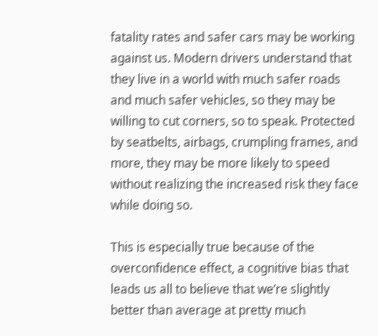fatality rates and safer cars may be working against us. Modern drivers understand that they live in a world with much safer roads and much safer vehicles, so they may be willing to cut corners, so to speak. Protected by seatbelts, airbags, crumpling frames, and more, they may be more likely to speed without realizing the increased risk they face while doing so.

This is especially true because of the overconfidence effect, a cognitive bias that leads us all to believe that we’re slightly better than average at pretty much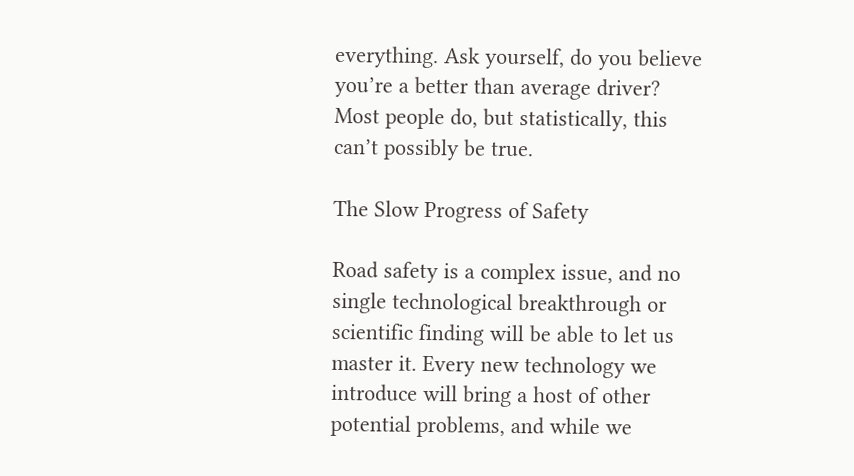everything. Ask yourself, do you believe you’re a better than average driver? Most people do, but statistically, this can’t possibly be true.

The Slow Progress of Safety

Road safety is a complex issue, and no single technological breakthrough or scientific finding will be able to let us master it. Every new technology we introduce will bring a host of other potential problems, and while we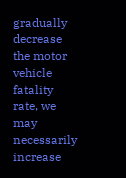gradually decrease the motor vehicle fatality rate, we may necessarily increase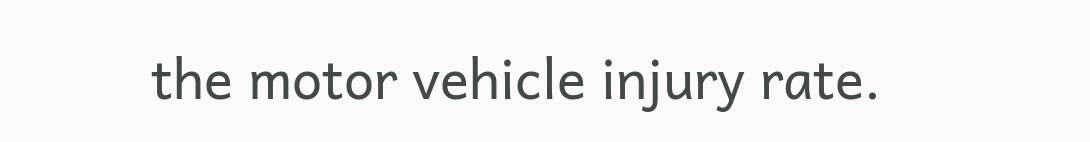the motor vehicle injury rate.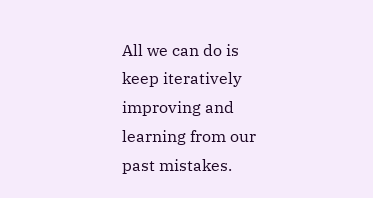All we can do is keep iteratively improving and learning from our past mistakes.